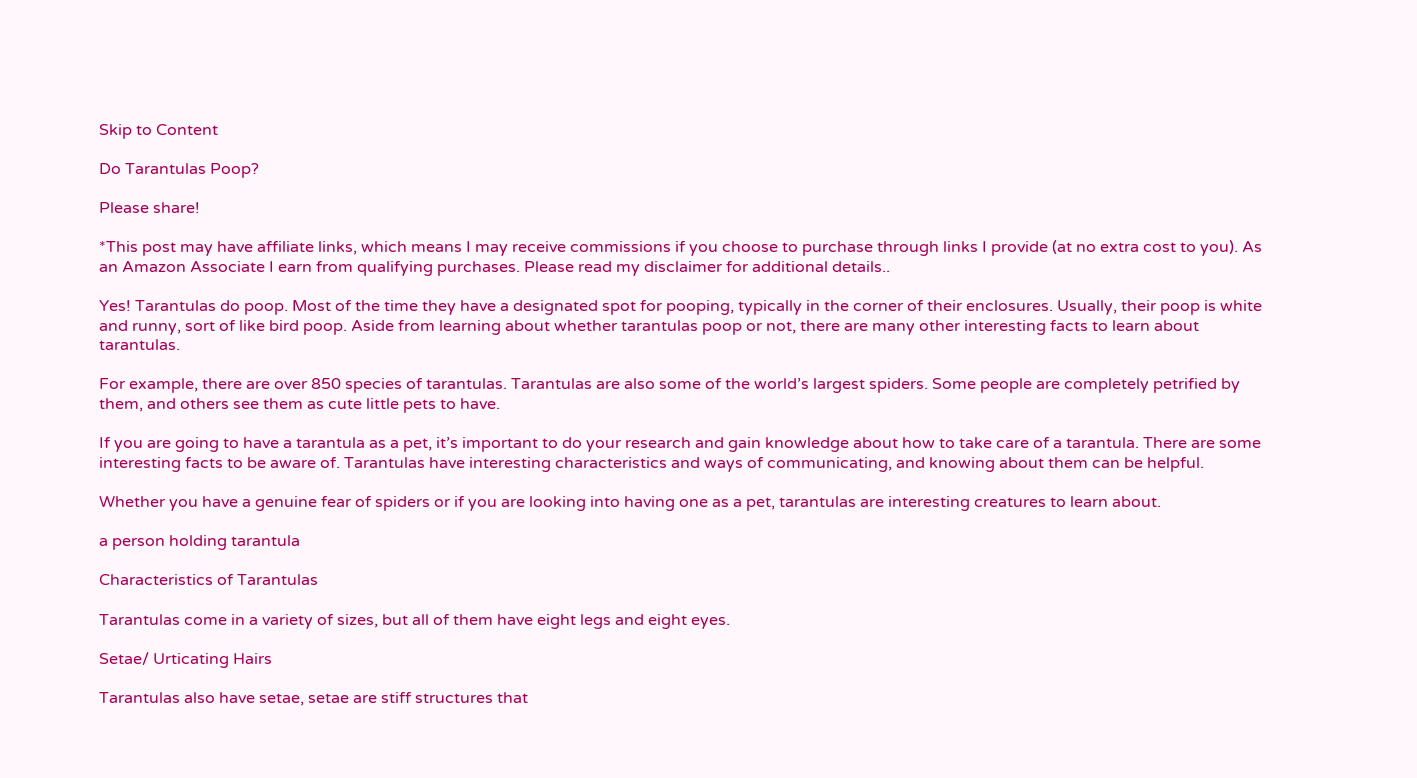Skip to Content

Do Tarantulas Poop?

Please share!

*This post may have affiliate links, which means I may receive commissions if you choose to purchase through links I provide (at no extra cost to you). As an Amazon Associate I earn from qualifying purchases. Please read my disclaimer for additional details..

Yes! Tarantulas do poop. Most of the time they have a designated spot for pooping, typically in the corner of their enclosures. Usually, their poop is white and runny, sort of like bird poop. Aside from learning about whether tarantulas poop or not, there are many other interesting facts to learn about tarantulas.

For example, there are over 850 species of tarantulas. Tarantulas are also some of the world’s largest spiders. Some people are completely petrified by them, and others see them as cute little pets to have.

If you are going to have a tarantula as a pet, it’s important to do your research and gain knowledge about how to take care of a tarantula. There are some interesting facts to be aware of. Tarantulas have interesting characteristics and ways of communicating, and knowing about them can be helpful.

Whether you have a genuine fear of spiders or if you are looking into having one as a pet, tarantulas are interesting creatures to learn about.

a person holding tarantula

Characteristics of Tarantulas

Tarantulas come in a variety of sizes, but all of them have eight legs and eight eyes.

Setae/ Urticating Hairs

Tarantulas also have setae, setae are stiff structures that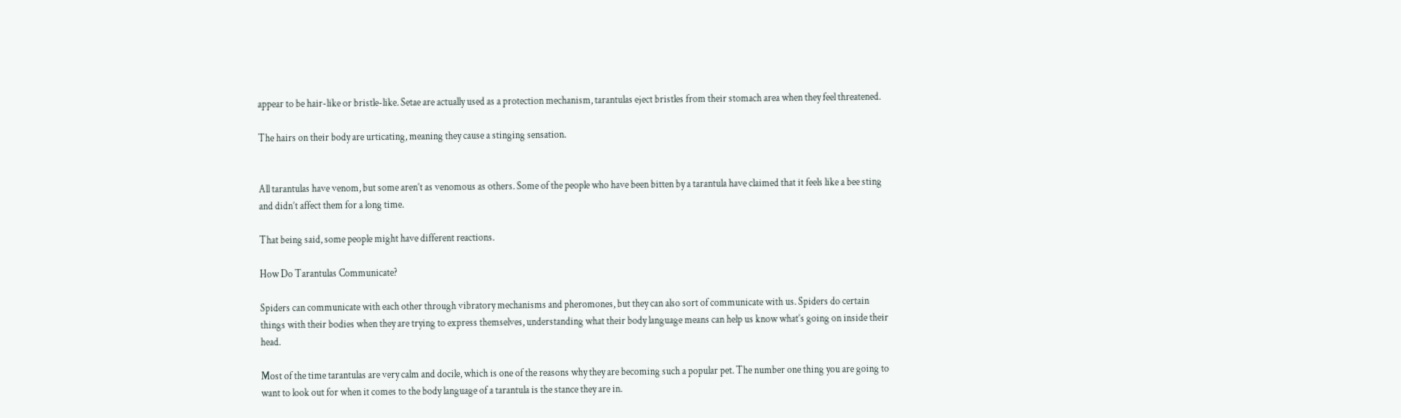appear to be hair-like or bristle-like. Setae are actually used as a protection mechanism, tarantulas eject bristles from their stomach area when they feel threatened.

The hairs on their body are urticating, meaning they cause a stinging sensation.


All tarantulas have venom, but some aren’t as venomous as others. Some of the people who have been bitten by a tarantula have claimed that it feels like a bee sting and didn’t affect them for a long time.

That being said, some people might have different reactions.

How Do Tarantulas Communicate?

Spiders can communicate with each other through vibratory mechanisms and pheromones, but they can also sort of communicate with us. Spiders do certain things with their bodies when they are trying to express themselves, understanding what their body language means can help us know what’s going on inside their head.

Most of the time tarantulas are very calm and docile, which is one of the reasons why they are becoming such a popular pet. The number one thing you are going to want to look out for when it comes to the body language of a tarantula is the stance they are in.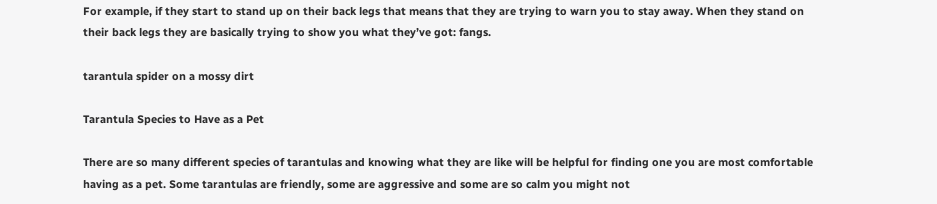For example, if they start to stand up on their back legs that means that they are trying to warn you to stay away. When they stand on their back legs they are basically trying to show you what they’ve got: fangs.

tarantula spider on a mossy dirt

Tarantula Species to Have as a Pet

There are so many different species of tarantulas and knowing what they are like will be helpful for finding one you are most comfortable having as a pet. Some tarantulas are friendly, some are aggressive and some are so calm you might not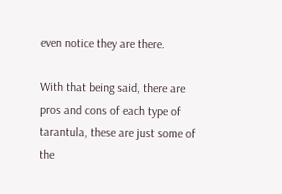even notice they are there.

With that being said, there are pros and cons of each type of tarantula, these are just some of the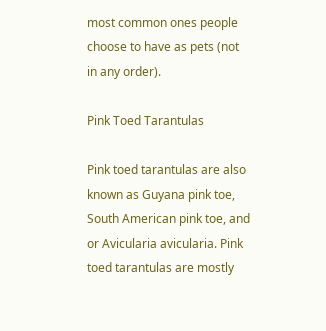most common ones people choose to have as pets (not in any order).

Pink Toed Tarantulas

Pink toed tarantulas are also known as Guyana pink toe, South American pink toe, and or Avicularia avicularia. Pink toed tarantulas are mostly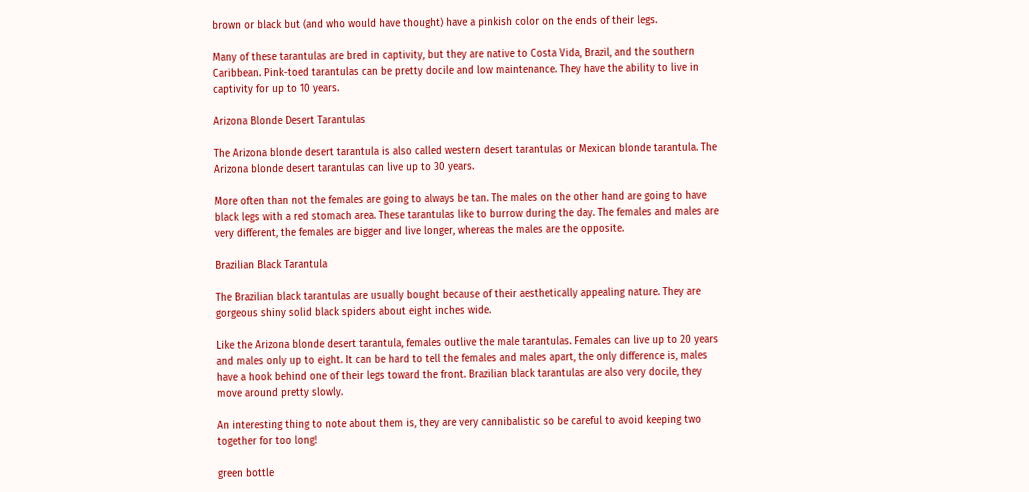brown or black but (and who would have thought) have a pinkish color on the ends of their legs.

Many of these tarantulas are bred in captivity, but they are native to Costa Vida, Brazil, and the southern Caribbean. Pink-toed tarantulas can be pretty docile and low maintenance. They have the ability to live in captivity for up to 10 years.

Arizona Blonde Desert Tarantulas

The Arizona blonde desert tarantula is also called western desert tarantulas or Mexican blonde tarantula. The Arizona blonde desert tarantulas can live up to 30 years.

More often than not the females are going to always be tan. The males on the other hand are going to have black legs with a red stomach area. These tarantulas like to burrow during the day. The females and males are very different, the females are bigger and live longer, whereas the males are the opposite.

Brazilian Black Tarantula

The Brazilian black tarantulas are usually bought because of their aesthetically appealing nature. They are gorgeous shiny solid black spiders about eight inches wide.

Like the Arizona blonde desert tarantula, females outlive the male tarantulas. Females can live up to 20 years and males only up to eight. It can be hard to tell the females and males apart, the only difference is, males have a hook behind one of their legs toward the front. Brazilian black tarantulas are also very docile, they move around pretty slowly.

An interesting thing to note about them is, they are very cannibalistic so be careful to avoid keeping two together for too long!

green bottle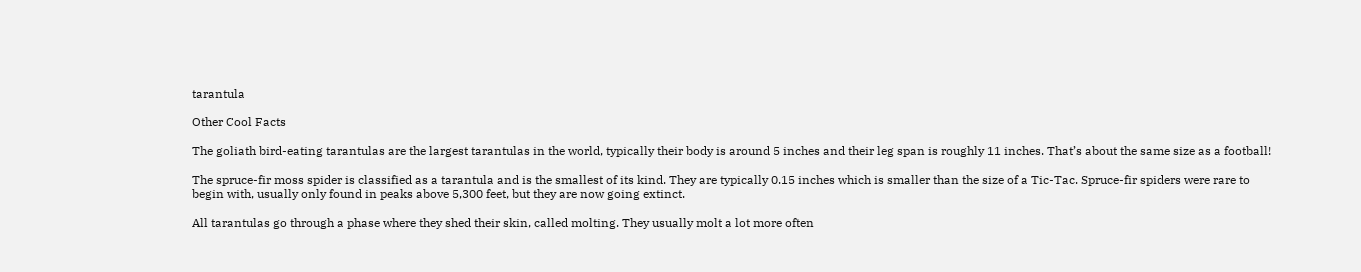tarantula

Other Cool Facts

The goliath bird-eating tarantulas are the largest tarantulas in the world, typically their body is around 5 inches and their leg span is roughly 11 inches. That’s about the same size as a football!

The spruce-fir moss spider is classified as a tarantula and is the smallest of its kind. They are typically 0.15 inches which is smaller than the size of a Tic-Tac. Spruce-fir spiders were rare to begin with, usually only found in peaks above 5,300 feet, but they are now going extinct.

All tarantulas go through a phase where they shed their skin, called molting. They usually molt a lot more often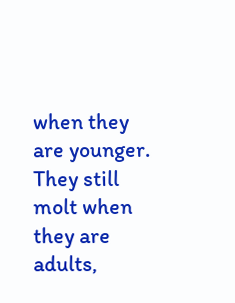when they are younger. They still molt when they are adults,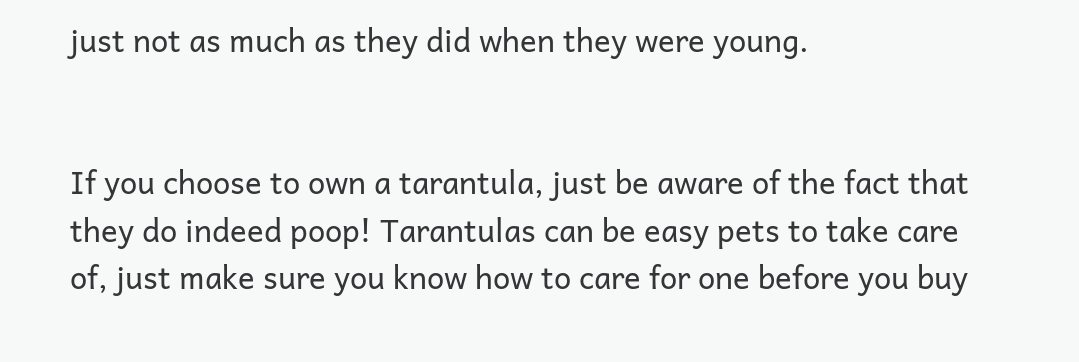just not as much as they did when they were young.


If you choose to own a tarantula, just be aware of the fact that they do indeed poop! Tarantulas can be easy pets to take care of, just make sure you know how to care for one before you buy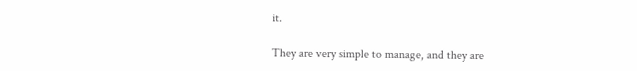it.

They are very simple to manage, and they are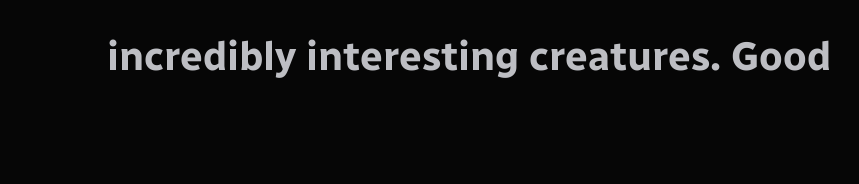incredibly interesting creatures. Good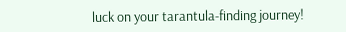luck on your tarantula-finding journey!